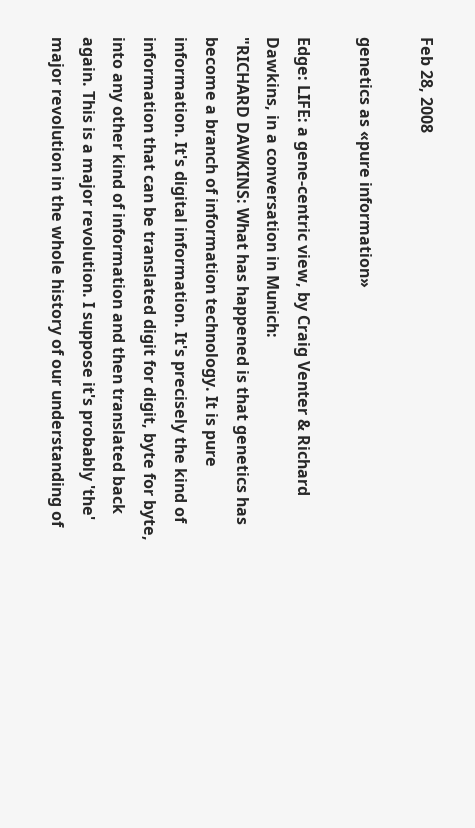Feb 28, 2008

genetics as «pure information»

Edge: LIFE: a gene-centric view, by Craig Venter & Richard Dawkins, in a conversation in Munich:
"RICHARD DAWKINS: What has happened is that genetics has become a branch of information technology. It is pure information. It's digital information. It's precisely the kind of information that can be translated digit for digit, byte for byte, into any other kind of information and then translated back again. This is a major revolution. I suppose it's probably 'the' major revolution in the whole history of our understanding of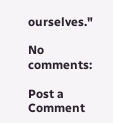ourselves."

No comments:

Post a Comment